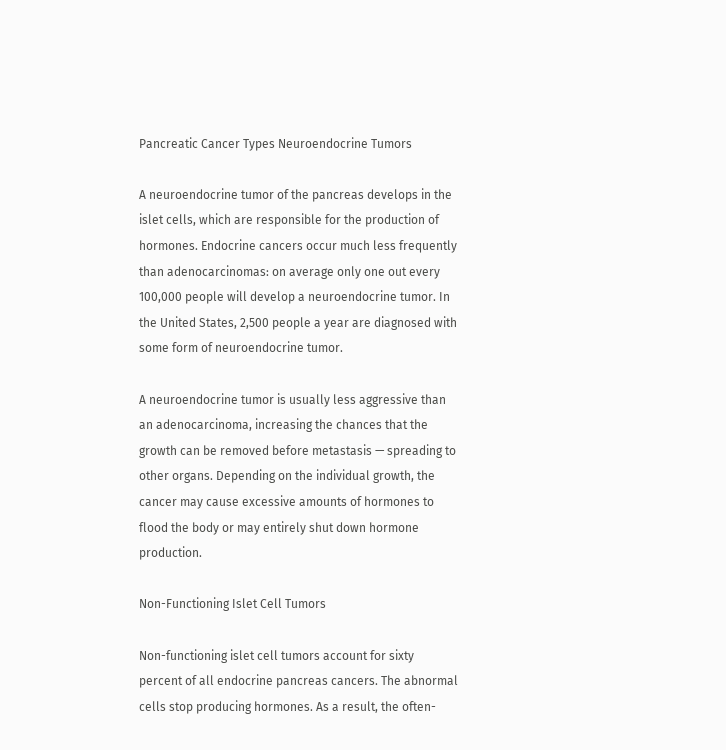Pancreatic Cancer Types Neuroendocrine Tumors

A neuroendocrine tumor of the pancreas develops in the islet cells, which are responsible for the production of hormones. Endocrine cancers occur much less frequently than adenocarcinomas: on average only one out every 100,000 people will develop a neuroendocrine tumor. In the United States, 2,500 people a year are diagnosed with some form of neuroendocrine tumor.

A neuroendocrine tumor is usually less aggressive than an adenocarcinoma, increasing the chances that the growth can be removed before metastasis — spreading to other organs. Depending on the individual growth, the cancer may cause excessive amounts of hormones to flood the body or may entirely shut down hormone production.

Non-Functioning Islet Cell Tumors

Non-functioning islet cell tumors account for sixty percent of all endocrine pancreas cancers. The abnormal cells stop producing hormones. As a result, the often-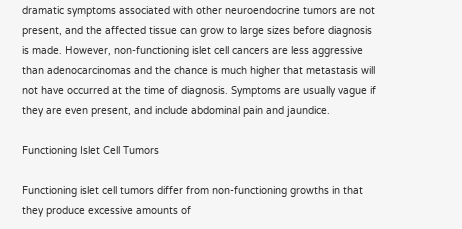dramatic symptoms associated with other neuroendocrine tumors are not present, and the affected tissue can grow to large sizes before diagnosis is made. However, non-functioning islet cell cancers are less aggressive than adenocarcinomas and the chance is much higher that metastasis will not have occurred at the time of diagnosis. Symptoms are usually vague if they are even present, and include abdominal pain and jaundice.

Functioning Islet Cell Tumors

Functioning islet cell tumors differ from non-functioning growths in that they produce excessive amounts of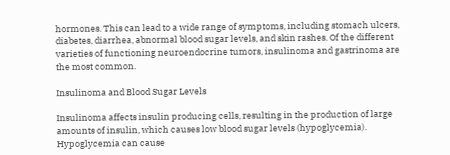hormones. This can lead to a wide range of symptoms, including stomach ulcers, diabetes, diarrhea, abnormal blood sugar levels, and skin rashes. Of the different varieties of functioning neuroendocrine tumors, insulinoma and gastrinoma are the most common.

Insulinoma and Blood Sugar Levels

Insulinoma affects insulin producing cells, resulting in the production of large amounts of insulin, which causes low blood sugar levels (hypoglycemia). Hypoglycemia can cause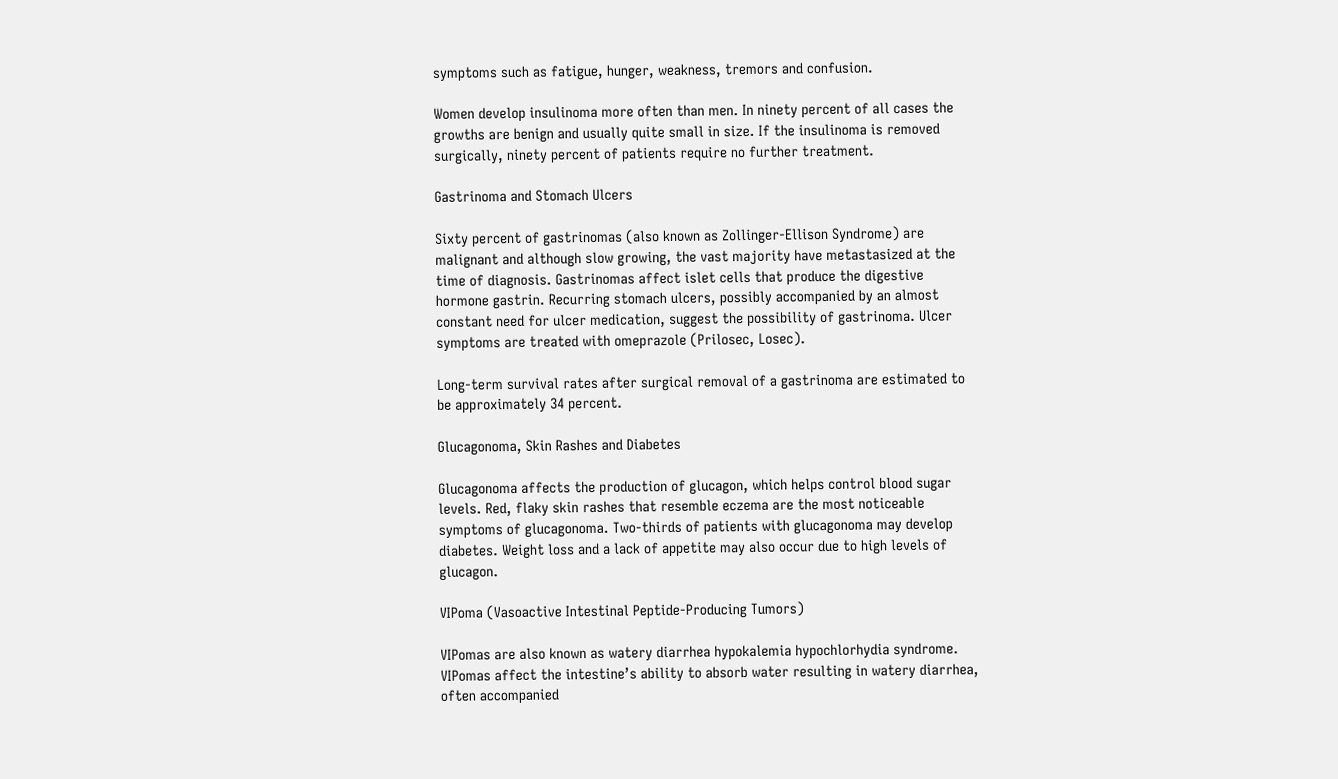symptoms such as fatigue, hunger, weakness, tremors and confusion.

Women develop insulinoma more often than men. In ninety percent of all cases the growths are benign and usually quite small in size. If the insulinoma is removed surgically, ninety percent of patients require no further treatment.

Gastrinoma and Stomach Ulcers

Sixty percent of gastrinomas (also known as Zollinger-Ellison Syndrome) are malignant and although slow growing, the vast majority have metastasized at the time of diagnosis. Gastrinomas affect islet cells that produce the digestive hormone gastrin. Recurring stomach ulcers, possibly accompanied by an almost constant need for ulcer medication, suggest the possibility of gastrinoma. Ulcer symptoms are treated with omeprazole (Prilosec, Losec).

Long-term survival rates after surgical removal of a gastrinoma are estimated to be approximately 34 percent.

Glucagonoma, Skin Rashes and Diabetes

Glucagonoma affects the production of glucagon, which helps control blood sugar levels. Red, flaky skin rashes that resemble eczema are the most noticeable symptoms of glucagonoma. Two-thirds of patients with glucagonoma may develop diabetes. Weight loss and a lack of appetite may also occur due to high levels of glucagon.

VIPoma (Vasoactive Intestinal Peptide-Producing Tumors)

VIPomas are also known as watery diarrhea hypokalemia hypochlorhydia syndrome. VIPomas affect the intestine’s ability to absorb water resulting in watery diarrhea, often accompanied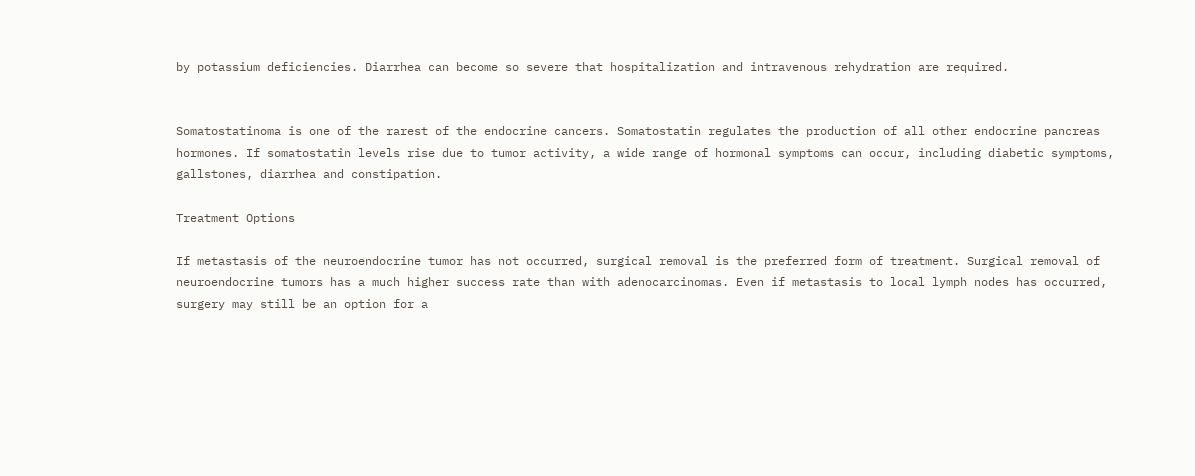by potassium deficiencies. Diarrhea can become so severe that hospitalization and intravenous rehydration are required.


Somatostatinoma is one of the rarest of the endocrine cancers. Somatostatin regulates the production of all other endocrine pancreas hormones. If somatostatin levels rise due to tumor activity, a wide range of hormonal symptoms can occur, including diabetic symptoms, gallstones, diarrhea and constipation.

Treatment Options

If metastasis of the neuroendocrine tumor has not occurred, surgical removal is the preferred form of treatment. Surgical removal of neuroendocrine tumors has a much higher success rate than with adenocarcinomas. Even if metastasis to local lymph nodes has occurred, surgery may still be an option for a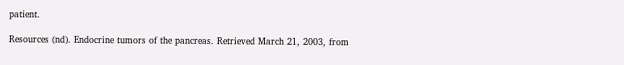patient.

Resources (nd). Endocrine tumors of the pancreas. Retrieved March 21, 2003, from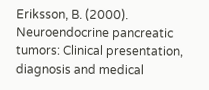Eriksson, B. (2000). Neuroendocrine pancreatic tumors: Clinical presentation, diagnosis and medical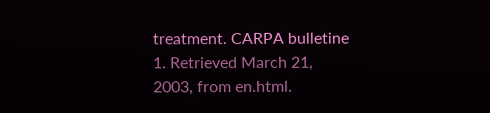treatment. CARPA bulletine 1. Retrieved March 21, 2003, from en.html.